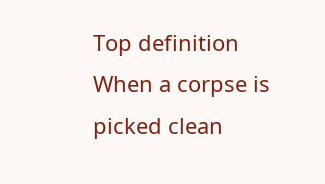Top definition
When a corpse is picked clean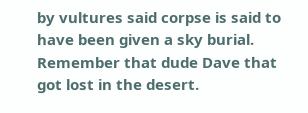by vultures said corpse is said to have been given a sky burial.
Remember that dude Dave that got lost in the desert.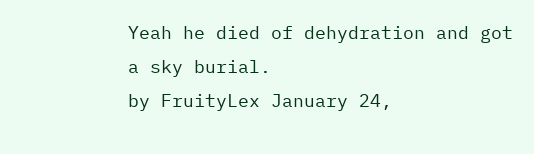Yeah he died of dehydration and got a sky burial.
by FruityLex January 24,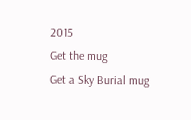2015
Get the mug
Get a Sky Burial mug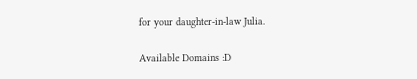for your daughter-in-law Julia.

Available Domains :D